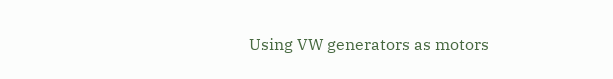Using VW generators as motors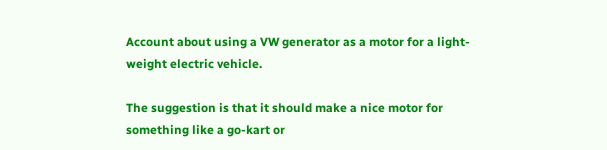Account about using a VW generator as a motor for a light-weight electric vehicle.

The suggestion is that it should make a nice motor for something like a go-kart or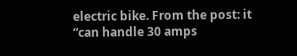electric bike. From the post: it “can handle 30 amps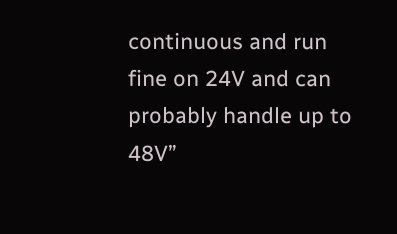continuous and run fine on 24V and can probably handle up to 48V”